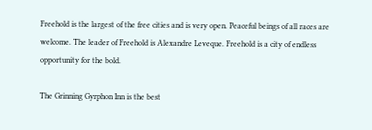Freehold is the largest of the free cities and is very open. Peaceful beings of all races are welcome. The leader of Freehold is Alexandre Leveque. Freehold is a city of endless opportunity for the bold.

The Grinning Gyrphon Inn is the best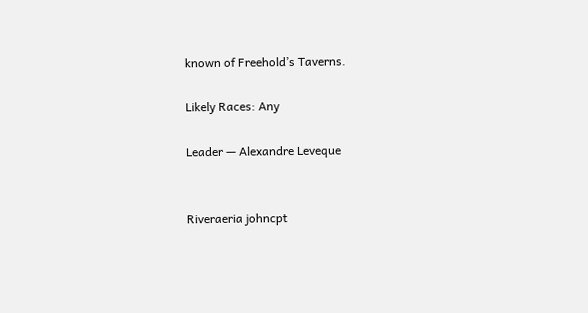known of Freehold’s Taverns.

Likely Races: Any

Leader — Alexandre Leveque


Riveraeria johncpt